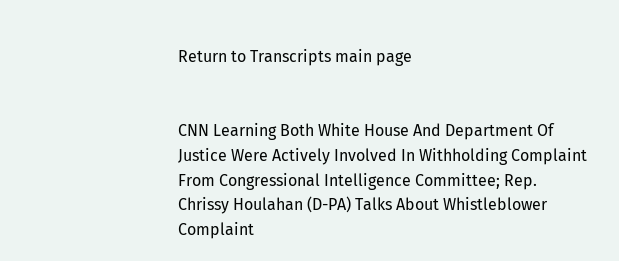Return to Transcripts main page


CNN Learning Both White House And Department Of Justice Were Actively Involved In Withholding Complaint From Congressional Intelligence Committee; Rep. Chrissy Houlahan (D-PA) Talks About Whistleblower Complaint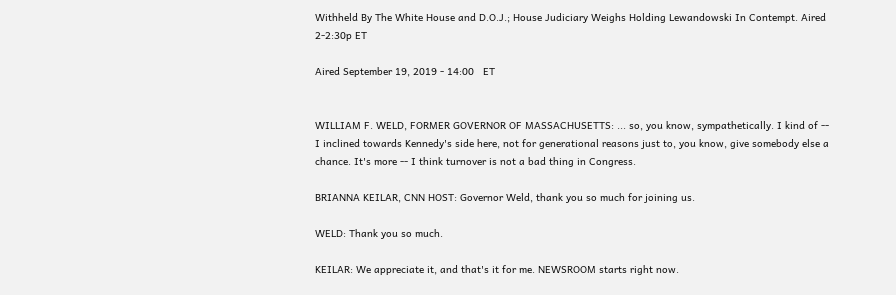Withheld By The White House and D.O.J.; House Judiciary Weighs Holding Lewandowski In Contempt. Aired 2-2:30p ET

Aired September 19, 2019 - 14:00   ET


WILLIAM F. WELD, FORMER GOVERNOR OF MASSACHUSETTS: ... so, you know, sympathetically. I kind of -- I inclined towards Kennedy's side here, not for generational reasons just to, you know, give somebody else a chance. It's more -- I think turnover is not a bad thing in Congress.

BRIANNA KEILAR, CNN HOST: Governor Weld, thank you so much for joining us.

WELD: Thank you so much.

KEILAR: We appreciate it, and that's it for me. NEWSROOM starts right now.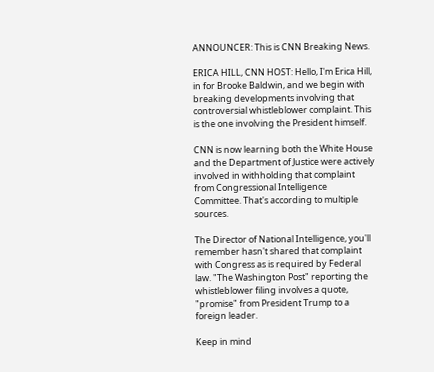ANNOUNCER: This is CNN Breaking News.

ERICA HILL, CNN HOST: Hello, I'm Erica Hill, in for Brooke Baldwin, and we begin with breaking developments involving that controversial whistleblower complaint. This is the one involving the President himself.

CNN is now learning both the White House and the Department of Justice were actively involved in withholding that complaint from Congressional Intelligence Committee. That's according to multiple sources.

The Director of National Intelligence, you'll remember hasn't shared that complaint with Congress as is required by Federal law. "The Washington Post" reporting the whistleblower filing involves a quote, "promise" from President Trump to a foreign leader.

Keep in mind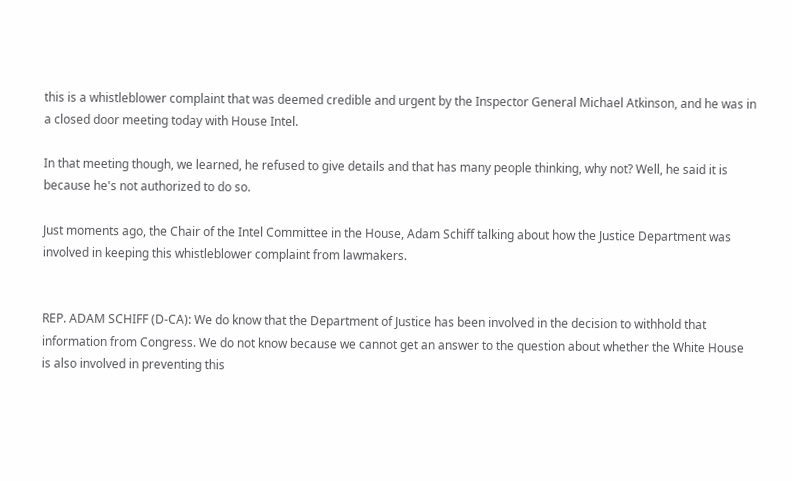this is a whistleblower complaint that was deemed credible and urgent by the Inspector General Michael Atkinson, and he was in a closed door meeting today with House Intel.

In that meeting though, we learned, he refused to give details and that has many people thinking, why not? Well, he said it is because he's not authorized to do so.

Just moments ago, the Chair of the Intel Committee in the House, Adam Schiff talking about how the Justice Department was involved in keeping this whistleblower complaint from lawmakers.


REP. ADAM SCHIFF (D-CA): We do know that the Department of Justice has been involved in the decision to withhold that information from Congress. We do not know because we cannot get an answer to the question about whether the White House is also involved in preventing this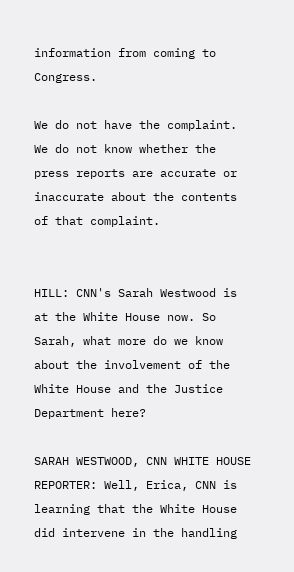information from coming to Congress.

We do not have the complaint. We do not know whether the press reports are accurate or inaccurate about the contents of that complaint.


HILL: CNN's Sarah Westwood is at the White House now. So Sarah, what more do we know about the involvement of the White House and the Justice Department here?

SARAH WESTWOOD, CNN WHITE HOUSE REPORTER: Well, Erica, CNN is learning that the White House did intervene in the handling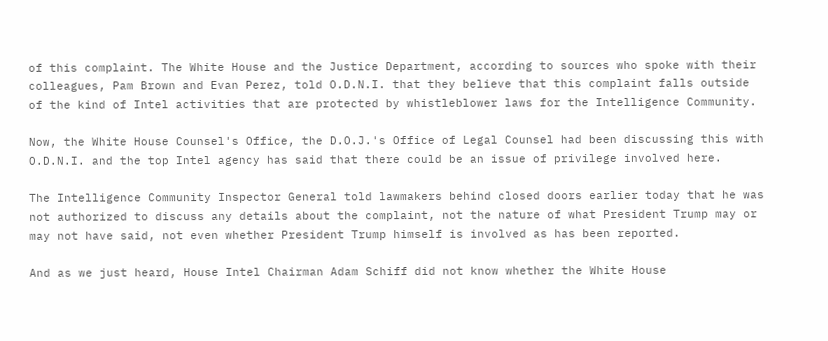of this complaint. The White House and the Justice Department, according to sources who spoke with their colleagues, Pam Brown and Evan Perez, told O.D.N.I. that they believe that this complaint falls outside of the kind of Intel activities that are protected by whistleblower laws for the Intelligence Community.

Now, the White House Counsel's Office, the D.O.J.'s Office of Legal Counsel had been discussing this with O.D.N.I. and the top Intel agency has said that there could be an issue of privilege involved here.

The Intelligence Community Inspector General told lawmakers behind closed doors earlier today that he was not authorized to discuss any details about the complaint, not the nature of what President Trump may or may not have said, not even whether President Trump himself is involved as has been reported.

And as we just heard, House Intel Chairman Adam Schiff did not know whether the White House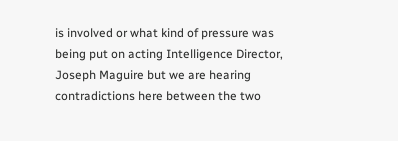is involved or what kind of pressure was being put on acting Intelligence Director, Joseph Maguire but we are hearing contradictions here between the two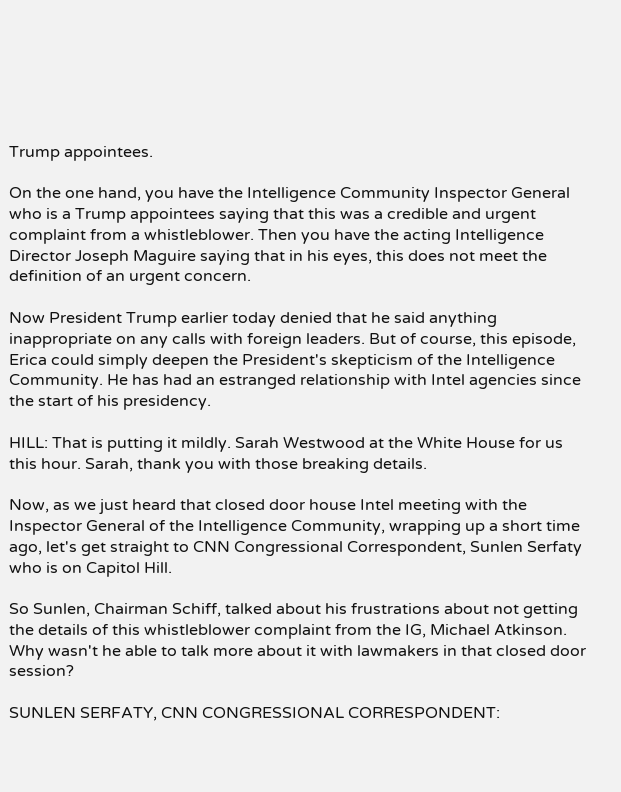Trump appointees.

On the one hand, you have the Intelligence Community Inspector General who is a Trump appointees saying that this was a credible and urgent complaint from a whistleblower. Then you have the acting Intelligence Director Joseph Maguire saying that in his eyes, this does not meet the definition of an urgent concern.

Now President Trump earlier today denied that he said anything inappropriate on any calls with foreign leaders. But of course, this episode, Erica could simply deepen the President's skepticism of the Intelligence Community. He has had an estranged relationship with Intel agencies since the start of his presidency.

HILL: That is putting it mildly. Sarah Westwood at the White House for us this hour. Sarah, thank you with those breaking details.

Now, as we just heard that closed door house Intel meeting with the Inspector General of the Intelligence Community, wrapping up a short time ago, let's get straight to CNN Congressional Correspondent, Sunlen Serfaty who is on Capitol Hill.

So Sunlen, Chairman Schiff, talked about his frustrations about not getting the details of this whistleblower complaint from the IG, Michael Atkinson. Why wasn't he able to talk more about it with lawmakers in that closed door session?

SUNLEN SERFATY, CNN CONGRESSIONAL CORRESPONDENT: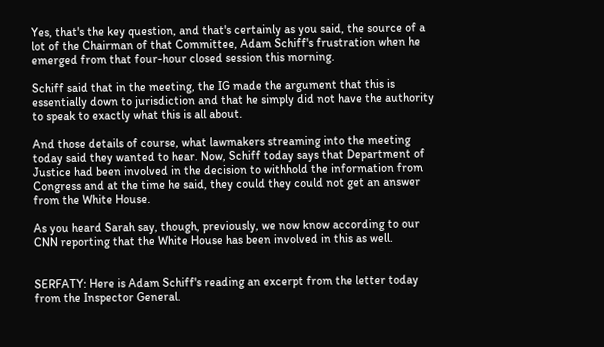Yes, that's the key question, and that's certainly as you said, the source of a lot of the Chairman of that Committee, Adam Schiff's frustration when he emerged from that four-hour closed session this morning.

Schiff said that in the meeting, the IG made the argument that this is essentially down to jurisdiction and that he simply did not have the authority to speak to exactly what this is all about.

And those details of course, what lawmakers streaming into the meeting today said they wanted to hear. Now, Schiff today says that Department of Justice had been involved in the decision to withhold the information from Congress and at the time he said, they could they could not get an answer from the White House.

As you heard Sarah say, though, previously, we now know according to our CNN reporting that the White House has been involved in this as well.


SERFATY: Here is Adam Schiff's reading an excerpt from the letter today from the Inspector General.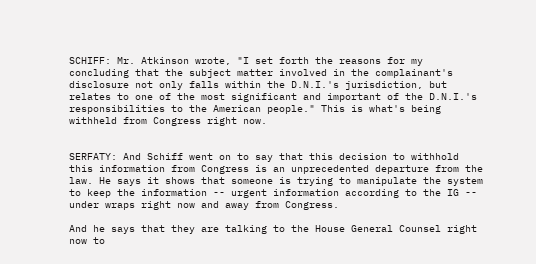SCHIFF: Mr. Atkinson wrote, "I set forth the reasons for my concluding that the subject matter involved in the complainant's disclosure not only falls within the D.N.I.'s jurisdiction, but relates to one of the most significant and important of the D.N.I.'s responsibilities to the American people." This is what's being withheld from Congress right now.


SERFATY: And Schiff went on to say that this decision to withhold this information from Congress is an unprecedented departure from the law. He says it shows that someone is trying to manipulate the system to keep the information -- urgent information according to the IG -- under wraps right now and away from Congress.

And he says that they are talking to the House General Counsel right now to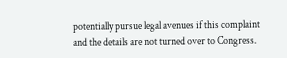potentially pursue legal avenues if this complaint and the details are not turned over to Congress.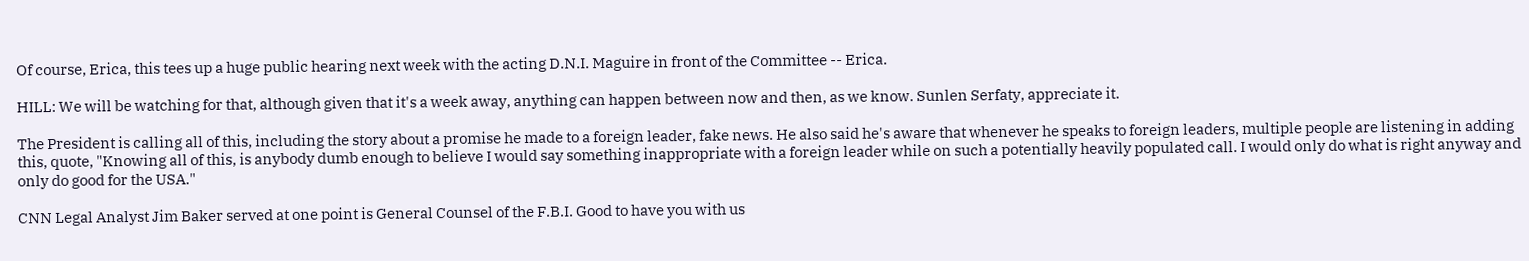Of course, Erica, this tees up a huge public hearing next week with the acting D.N.I. Maguire in front of the Committee -- Erica.

HILL: We will be watching for that, although given that it's a week away, anything can happen between now and then, as we know. Sunlen Serfaty, appreciate it.

The President is calling all of this, including the story about a promise he made to a foreign leader, fake news. He also said he's aware that whenever he speaks to foreign leaders, multiple people are listening in adding this, quote, "Knowing all of this, is anybody dumb enough to believe I would say something inappropriate with a foreign leader while on such a potentially heavily populated call. I would only do what is right anyway and only do good for the USA."

CNN Legal Analyst Jim Baker served at one point is General Counsel of the F.B.I. Good to have you with us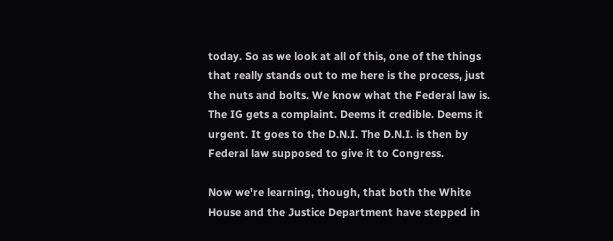today. So as we look at all of this, one of the things that really stands out to me here is the process, just the nuts and bolts. We know what the Federal law is. The IG gets a complaint. Deems it credible. Deems it urgent. It goes to the D.N.I. The D.N.I. is then by Federal law supposed to give it to Congress.

Now we're learning, though, that both the White House and the Justice Department have stepped in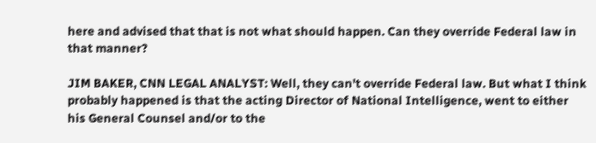here and advised that that is not what should happen. Can they override Federal law in that manner?

JIM BAKER, CNN LEGAL ANALYST: Well, they can't override Federal law. But what I think probably happened is that the acting Director of National Intelligence, went to either his General Counsel and/or to the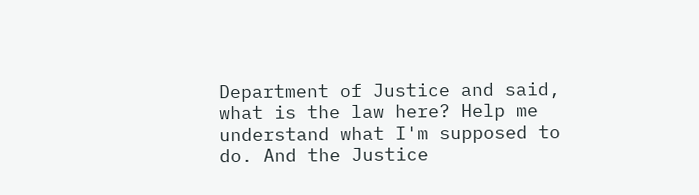Department of Justice and said, what is the law here? Help me understand what I'm supposed to do. And the Justice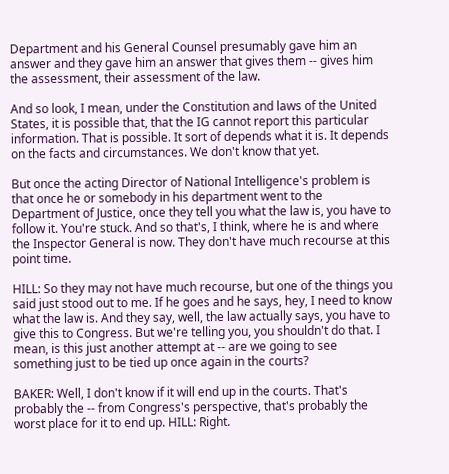Department and his General Counsel presumably gave him an answer and they gave him an answer that gives them -- gives him the assessment, their assessment of the law.

And so look, I mean, under the Constitution and laws of the United States, it is possible that, that the IG cannot report this particular information. That is possible. It sort of depends what it is. It depends on the facts and circumstances. We don't know that yet.

But once the acting Director of National Intelligence's problem is that once he or somebody in his department went to the Department of Justice, once they tell you what the law is, you have to follow it. You're stuck. And so that's, I think, where he is and where the Inspector General is now. They don't have much recourse at this point time.

HILL: So they may not have much recourse, but one of the things you said just stood out to me. If he goes and he says, hey, I need to know what the law is. And they say, well, the law actually says, you have to give this to Congress. But we're telling you, you shouldn't do that. I mean, is this just another attempt at -- are we going to see something just to be tied up once again in the courts?

BAKER: Well, I don't know if it will end up in the courts. That's probably the -- from Congress's perspective, that's probably the worst place for it to end up. HILL: Right.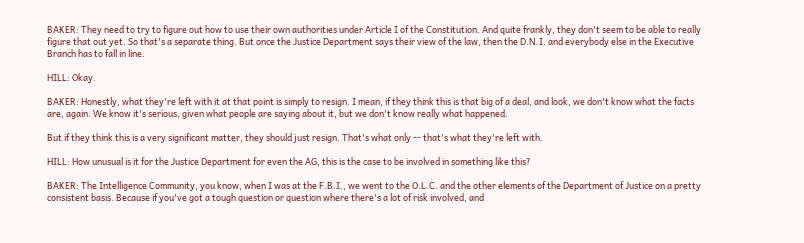BAKER: They need to try to figure out how to use their own authorities under Article I of the Constitution. And quite frankly, they don't seem to be able to really figure that out yet. So that's a separate thing. But once the Justice Department says their view of the law, then the D.N.I. and everybody else in the Executive Branch has to fall in line.

HILL: Okay.

BAKER: Honestly, what they're left with it at that point is simply to resign. I mean, if they think this is that big of a deal, and look, we don't know what the facts are, again. We know it's serious, given what people are saying about it, but we don't know really what happened.

But if they think this is a very significant matter, they should just resign. That's what only -- that's what they're left with.

HILL: How unusual is it for the Justice Department for even the AG, this is the case to be involved in something like this?

BAKER: The Intelligence Community, you know, when I was at the F.B.I., we went to the O.L.C. and the other elements of the Department of Justice on a pretty consistent basis. Because if you've got a tough question or question where there's a lot of risk involved, and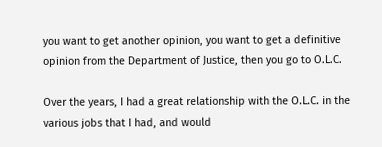you want to get another opinion, you want to get a definitive opinion from the Department of Justice, then you go to O.L.C.

Over the years, I had a great relationship with the O.L.C. in the various jobs that I had, and would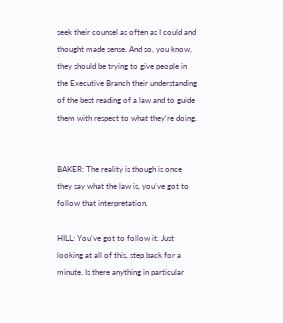seek their counsel as often as I could and thought made sense. And so, you know, they should be trying to give people in the Executive Branch their understanding of the best reading of a law and to guide them with respect to what they're doing.


BAKER: The reality is though is once they say what the law is, you've got to follow that interpretation.

HILL: You've got to follow it. Just looking at all of this, step back for a minute. Is there anything in particular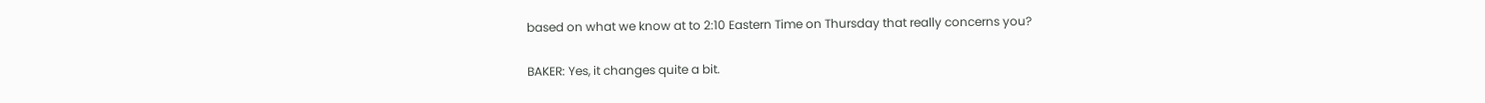based on what we know at to 2:10 Eastern Time on Thursday that really concerns you?

BAKER: Yes, it changes quite a bit.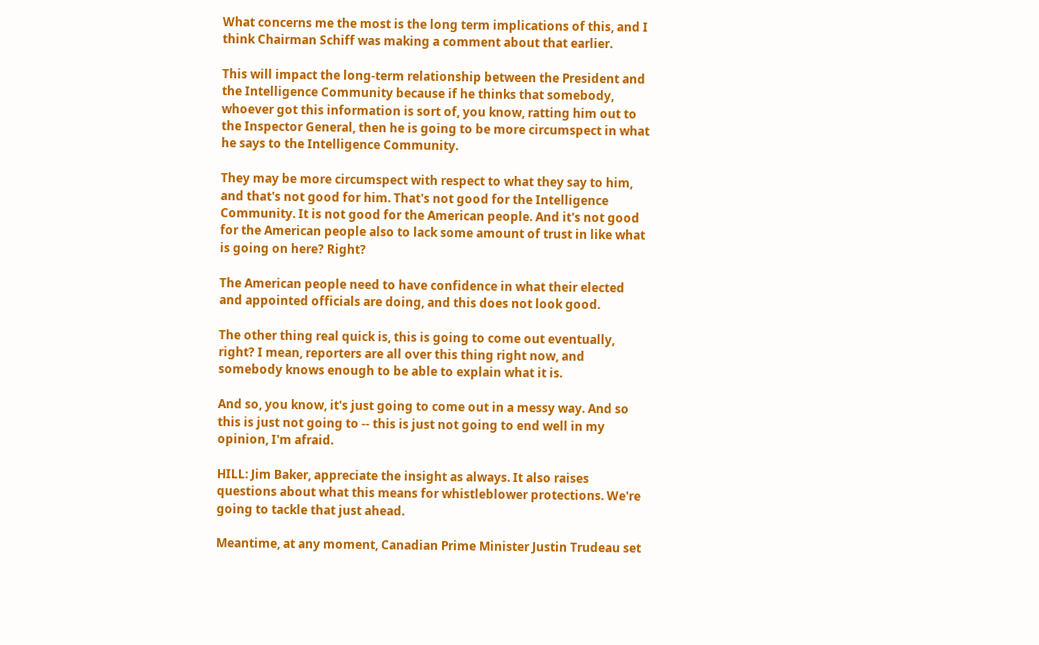What concerns me the most is the long term implications of this, and I think Chairman Schiff was making a comment about that earlier.

This will impact the long-term relationship between the President and the Intelligence Community because if he thinks that somebody, whoever got this information is sort of, you know, ratting him out to the Inspector General, then he is going to be more circumspect in what he says to the Intelligence Community.

They may be more circumspect with respect to what they say to him, and that's not good for him. That's not good for the Intelligence Community. It is not good for the American people. And it's not good for the American people also to lack some amount of trust in like what is going on here? Right?

The American people need to have confidence in what their elected and appointed officials are doing, and this does not look good.

The other thing real quick is, this is going to come out eventually, right? I mean, reporters are all over this thing right now, and somebody knows enough to be able to explain what it is.

And so, you know, it's just going to come out in a messy way. And so this is just not going to -- this is just not going to end well in my opinion, I'm afraid.

HILL: Jim Baker, appreciate the insight as always. It also raises questions about what this means for whistleblower protections. We're going to tackle that just ahead.

Meantime, at any moment, Canadian Prime Minister Justin Trudeau set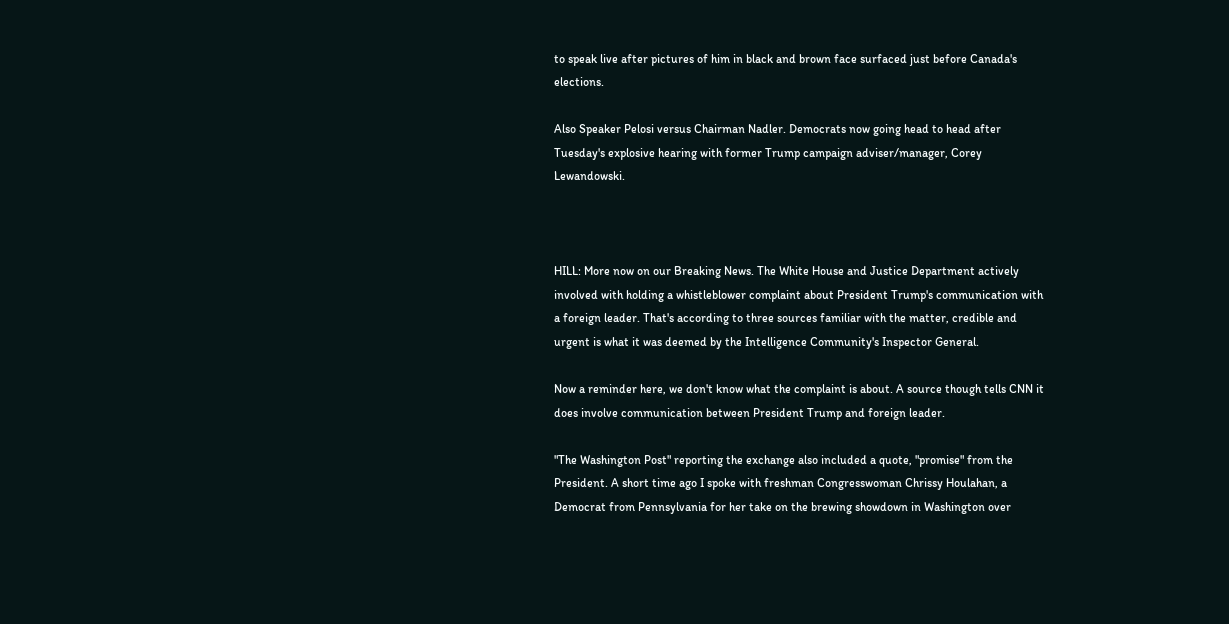to speak live after pictures of him in black and brown face surfaced just before Canada's elections.

Also Speaker Pelosi versus Chairman Nadler. Democrats now going head to head after Tuesday's explosive hearing with former Trump campaign adviser/manager, Corey Lewandowski.



HILL: More now on our Breaking News. The White House and Justice Department actively involved with holding a whistleblower complaint about President Trump's communication with a foreign leader. That's according to three sources familiar with the matter, credible and urgent is what it was deemed by the Intelligence Community's Inspector General.

Now a reminder here, we don't know what the complaint is about. A source though tells CNN it does involve communication between President Trump and foreign leader.

"The Washington Post" reporting the exchange also included a quote, "promise" from the President. A short time ago I spoke with freshman Congresswoman Chrissy Houlahan, a Democrat from Pennsylvania for her take on the brewing showdown in Washington over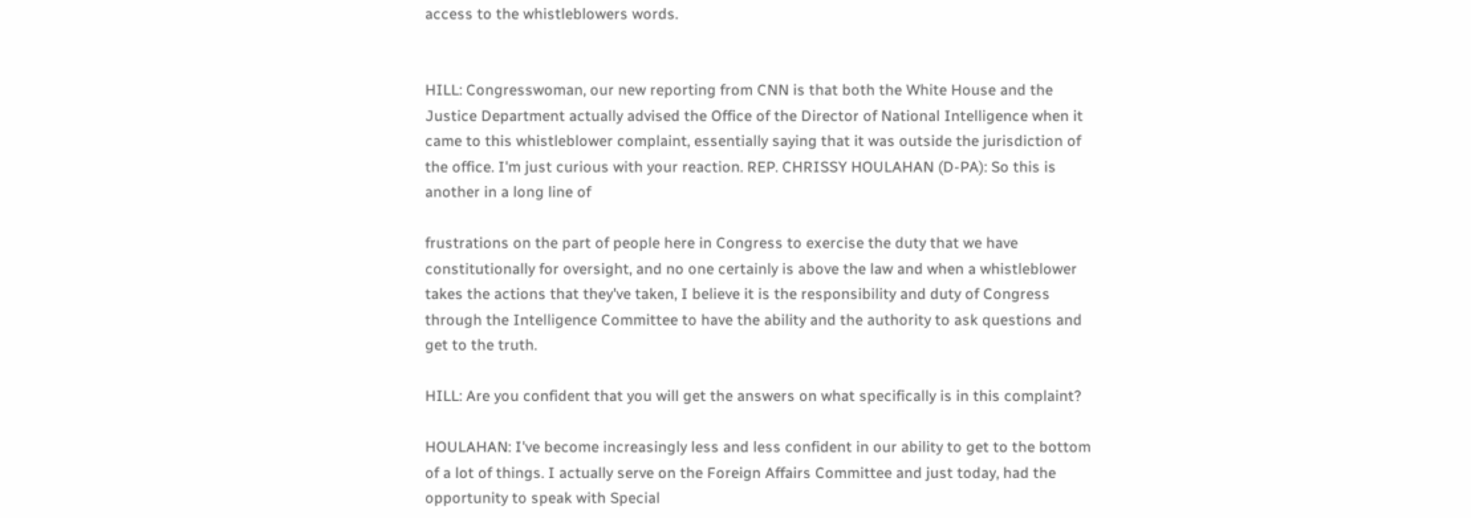access to the whistleblowers words.


HILL: Congresswoman, our new reporting from CNN is that both the White House and the Justice Department actually advised the Office of the Director of National Intelligence when it came to this whistleblower complaint, essentially saying that it was outside the jurisdiction of the office. I'm just curious with your reaction. REP. CHRISSY HOULAHAN (D-PA): So this is another in a long line of

frustrations on the part of people here in Congress to exercise the duty that we have constitutionally for oversight, and no one certainly is above the law and when a whistleblower takes the actions that they've taken, I believe it is the responsibility and duty of Congress through the Intelligence Committee to have the ability and the authority to ask questions and get to the truth.

HILL: Are you confident that you will get the answers on what specifically is in this complaint?

HOULAHAN: I've become increasingly less and less confident in our ability to get to the bottom of a lot of things. I actually serve on the Foreign Affairs Committee and just today, had the opportunity to speak with Special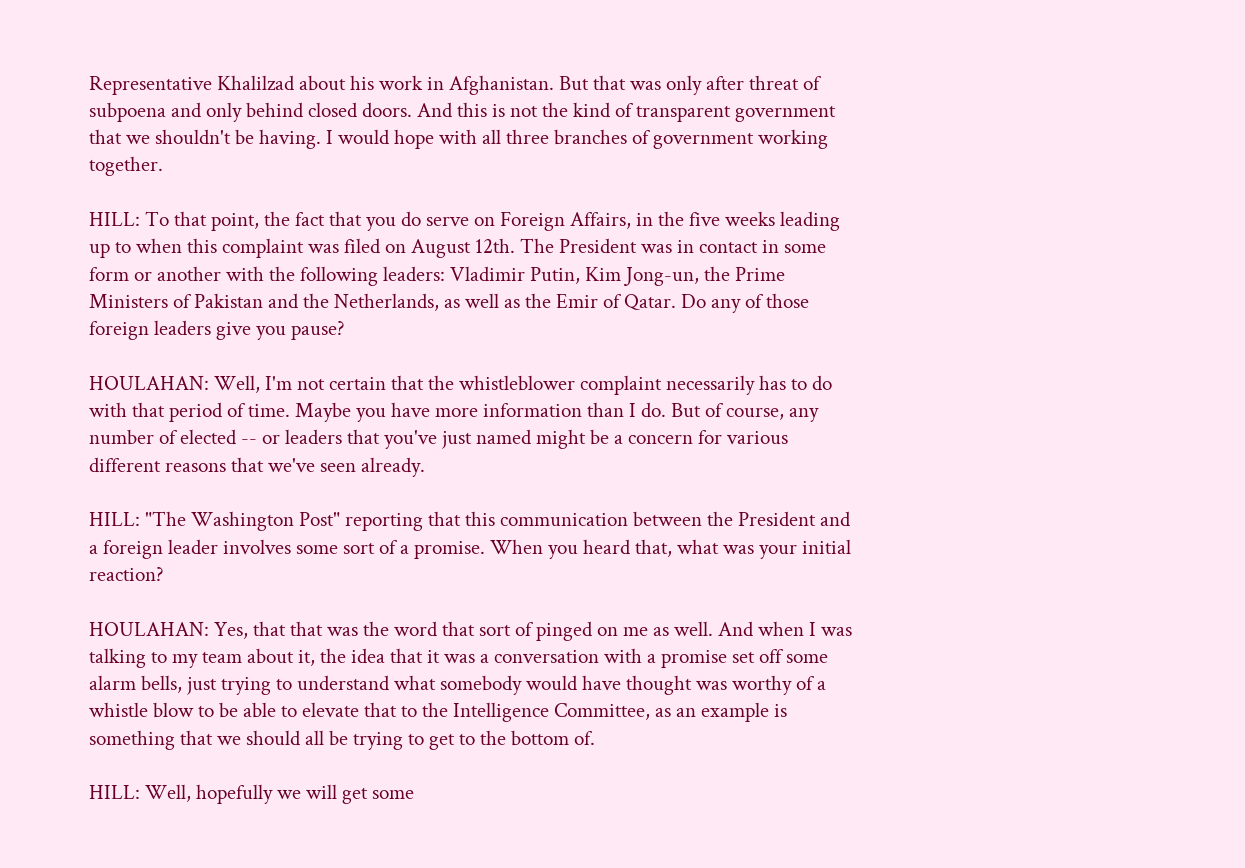Representative Khalilzad about his work in Afghanistan. But that was only after threat of subpoena and only behind closed doors. And this is not the kind of transparent government that we shouldn't be having. I would hope with all three branches of government working together.

HILL: To that point, the fact that you do serve on Foreign Affairs, in the five weeks leading up to when this complaint was filed on August 12th. The President was in contact in some form or another with the following leaders: Vladimir Putin, Kim Jong-un, the Prime Ministers of Pakistan and the Netherlands, as well as the Emir of Qatar. Do any of those foreign leaders give you pause?

HOULAHAN: Well, I'm not certain that the whistleblower complaint necessarily has to do with that period of time. Maybe you have more information than I do. But of course, any number of elected -- or leaders that you've just named might be a concern for various different reasons that we've seen already.

HILL: "The Washington Post" reporting that this communication between the President and a foreign leader involves some sort of a promise. When you heard that, what was your initial reaction?

HOULAHAN: Yes, that that was the word that sort of pinged on me as well. And when I was talking to my team about it, the idea that it was a conversation with a promise set off some alarm bells, just trying to understand what somebody would have thought was worthy of a whistle blow to be able to elevate that to the Intelligence Committee, as an example is something that we should all be trying to get to the bottom of.

HILL: Well, hopefully we will get some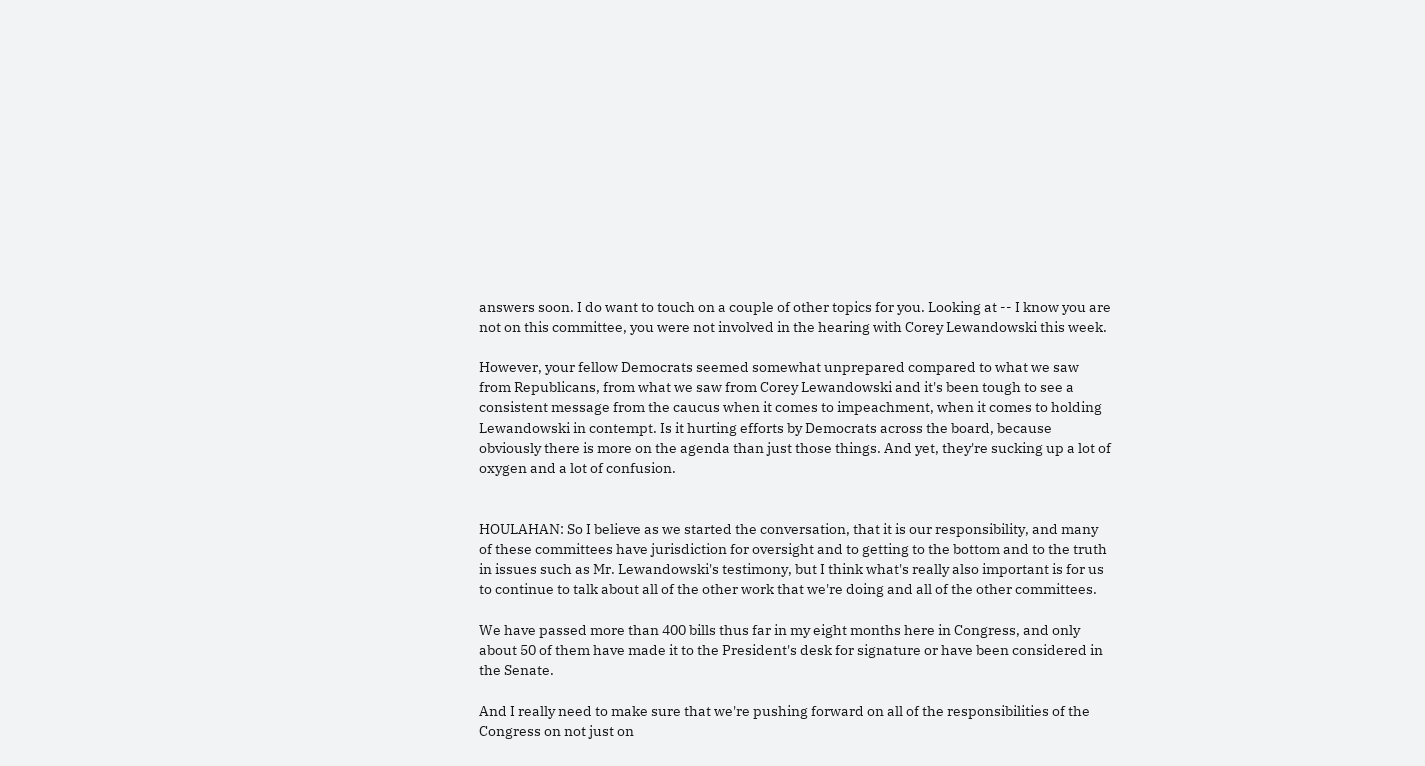answers soon. I do want to touch on a couple of other topics for you. Looking at -- I know you are not on this committee, you were not involved in the hearing with Corey Lewandowski this week.

However, your fellow Democrats seemed somewhat unprepared compared to what we saw from Republicans, from what we saw from Corey Lewandowski and it's been tough to see a consistent message from the caucus when it comes to impeachment, when it comes to holding Lewandowski in contempt. Is it hurting efforts by Democrats across the board, because obviously there is more on the agenda than just those things. And yet, they're sucking up a lot of oxygen and a lot of confusion.


HOULAHAN: So I believe as we started the conversation, that it is our responsibility, and many of these committees have jurisdiction for oversight and to getting to the bottom and to the truth in issues such as Mr. Lewandowski's testimony, but I think what's really also important is for us to continue to talk about all of the other work that we're doing and all of the other committees.

We have passed more than 400 bills thus far in my eight months here in Congress, and only about 50 of them have made it to the President's desk for signature or have been considered in the Senate.

And I really need to make sure that we're pushing forward on all of the responsibilities of the Congress on not just on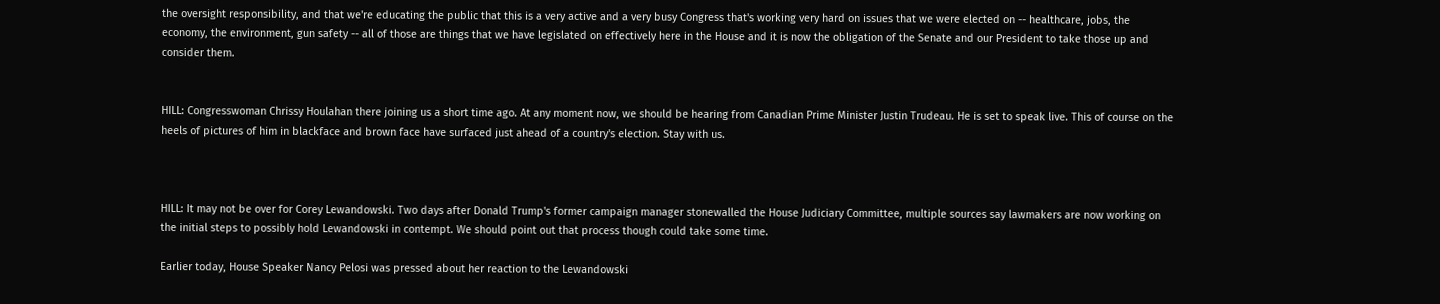the oversight responsibility, and that we're educating the public that this is a very active and a very busy Congress that's working very hard on issues that we were elected on -- healthcare, jobs, the economy, the environment, gun safety -- all of those are things that we have legislated on effectively here in the House and it is now the obligation of the Senate and our President to take those up and consider them.


HILL: Congresswoman Chrissy Houlahan there joining us a short time ago. At any moment now, we should be hearing from Canadian Prime Minister Justin Trudeau. He is set to speak live. This of course on the heels of pictures of him in blackface and brown face have surfaced just ahead of a country's election. Stay with us.



HILL: It may not be over for Corey Lewandowski. Two days after Donald Trump's former campaign manager stonewalled the House Judiciary Committee, multiple sources say lawmakers are now working on the initial steps to possibly hold Lewandowski in contempt. We should point out that process though could take some time.

Earlier today, House Speaker Nancy Pelosi was pressed about her reaction to the Lewandowski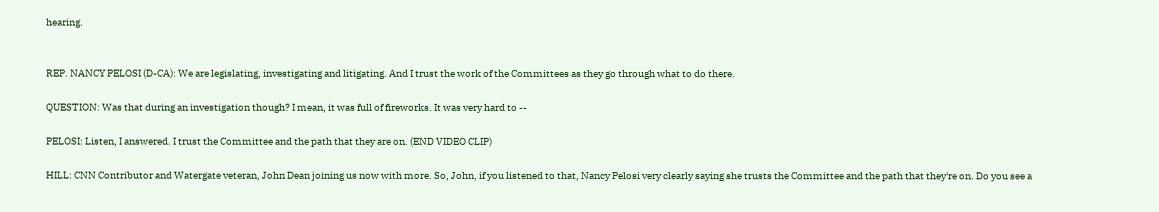hearing.


REP. NANCY PELOSI (D-CA): We are legislating, investigating and litigating. And I trust the work of the Committees as they go through what to do there.

QUESTION: Was that during an investigation though? I mean, it was full of fireworks. It was very hard to --

PELOSI: Listen, I answered. I trust the Committee and the path that they are on. (END VIDEO CLIP)

HILL: CNN Contributor and Watergate veteran, John Dean joining us now with more. So, John, if you listened to that, Nancy Pelosi very clearly saying she trusts the Committee and the path that they're on. Do you see a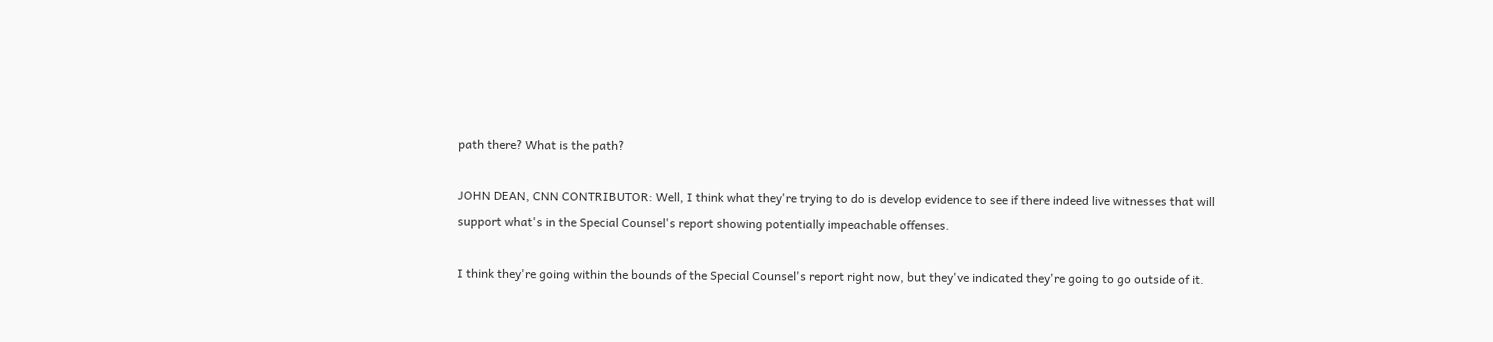path there? What is the path?

JOHN DEAN, CNN CONTRIBUTOR: Well, I think what they're trying to do is develop evidence to see if there indeed live witnesses that will support what's in the Special Counsel's report showing potentially impeachable offenses.

I think they're going within the bounds of the Special Counsel's report right now, but they've indicated they're going to go outside of it.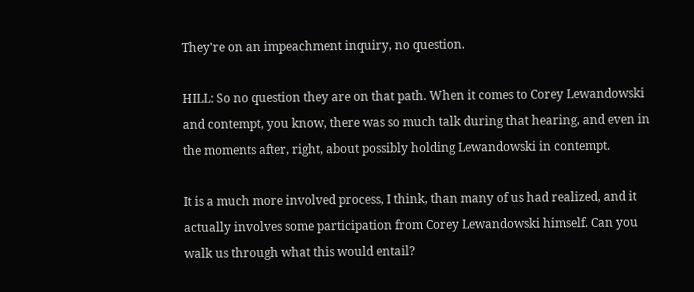They're on an impeachment inquiry, no question.

HILL: So no question they are on that path. When it comes to Corey Lewandowski and contempt, you know, there was so much talk during that hearing, and even in the moments after, right, about possibly holding Lewandowski in contempt.

It is a much more involved process, I think, than many of us had realized, and it actually involves some participation from Corey Lewandowski himself. Can you walk us through what this would entail?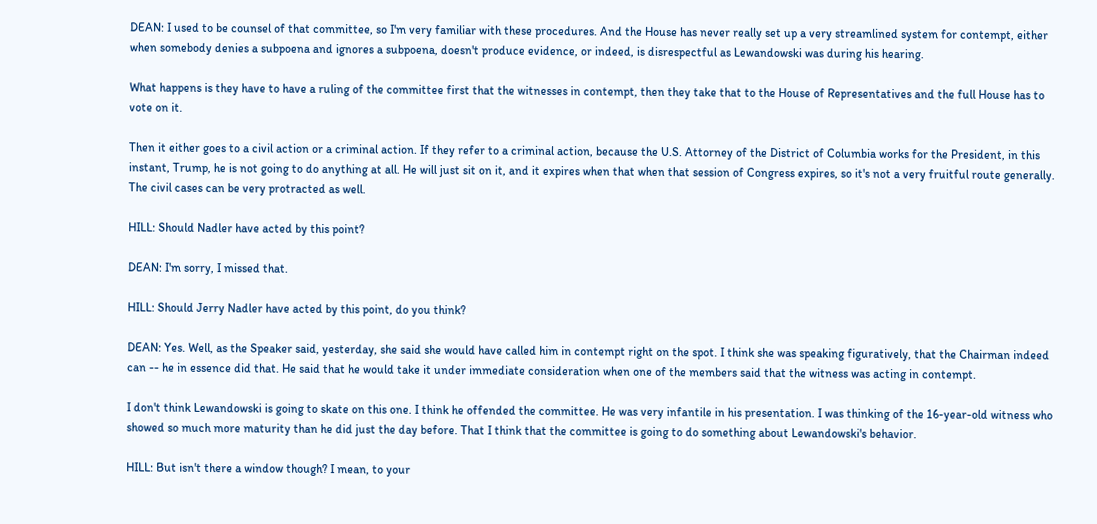DEAN: I used to be counsel of that committee, so I'm very familiar with these procedures. And the House has never really set up a very streamlined system for contempt, either when somebody denies a subpoena and ignores a subpoena, doesn't produce evidence, or indeed, is disrespectful as Lewandowski was during his hearing.

What happens is they have to have a ruling of the committee first that the witnesses in contempt, then they take that to the House of Representatives and the full House has to vote on it.

Then it either goes to a civil action or a criminal action. If they refer to a criminal action, because the U.S. Attorney of the District of Columbia works for the President, in this instant, Trump, he is not going to do anything at all. He will just sit on it, and it expires when that when that session of Congress expires, so it's not a very fruitful route generally. The civil cases can be very protracted as well.

HILL: Should Nadler have acted by this point?

DEAN: I'm sorry, I missed that.

HILL: Should Jerry Nadler have acted by this point, do you think?

DEAN: Yes. Well, as the Speaker said, yesterday, she said she would have called him in contempt right on the spot. I think she was speaking figuratively, that the Chairman indeed can -- he in essence did that. He said that he would take it under immediate consideration when one of the members said that the witness was acting in contempt.

I don't think Lewandowski is going to skate on this one. I think he offended the committee. He was very infantile in his presentation. I was thinking of the 16-year-old witness who showed so much more maturity than he did just the day before. That I think that the committee is going to do something about Lewandowski's behavior.

HILL: But isn't there a window though? I mean, to your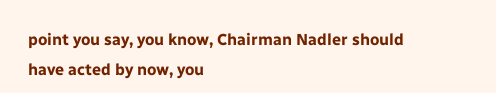point you say, you know, Chairman Nadler should have acted by now, you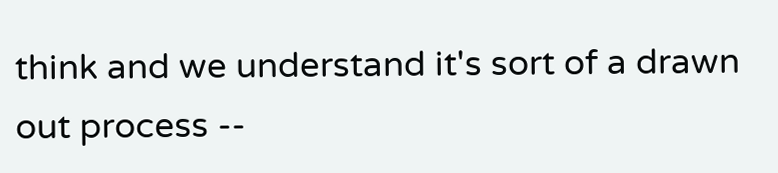think and we understand it's sort of a drawn out process --